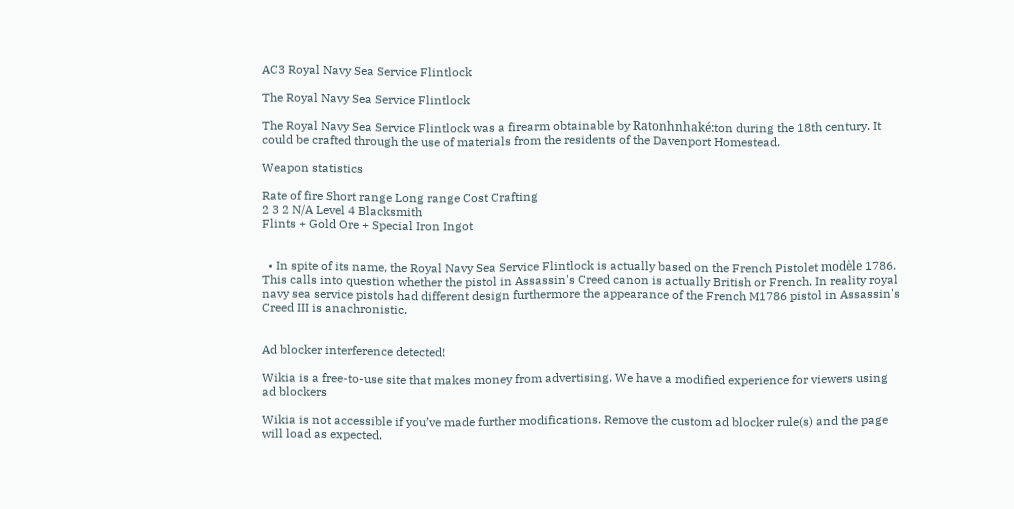AC3 Royal Navy Sea Service Flintlock

The Royal Navy Sea Service Flintlock

The Royal Navy Sea Service Flintlock was a firearm obtainable by Ratonhnhaké:ton during the 18th century. It could be crafted through the use of materials from the residents of the Davenport Homestead.

Weapon statistics

Rate of fire Short range Long range Cost Crafting
2 3 2 N/A Level 4 Blacksmith
Flints + Gold Ore + Special Iron Ingot


  • In spite of its name, the Royal Navy Sea Service Flintlock is actually based on the French Pistolet modèle 1786. This calls into question whether the pistol in Assassin's Creed canon is actually British or French. In reality royal navy sea service pistols had different design furthermore the appearance of the French M1786 pistol in Assassin's Creed III is anachronistic.


Ad blocker interference detected!

Wikia is a free-to-use site that makes money from advertising. We have a modified experience for viewers using ad blockers

Wikia is not accessible if you’ve made further modifications. Remove the custom ad blocker rule(s) and the page will load as expected.